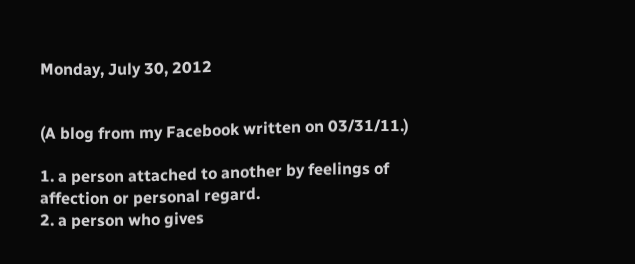Monday, July 30, 2012


(A blog from my Facebook written on 03/31/11.)

1. a person attached to another by feelings of affection or personal regard.
2. a person who gives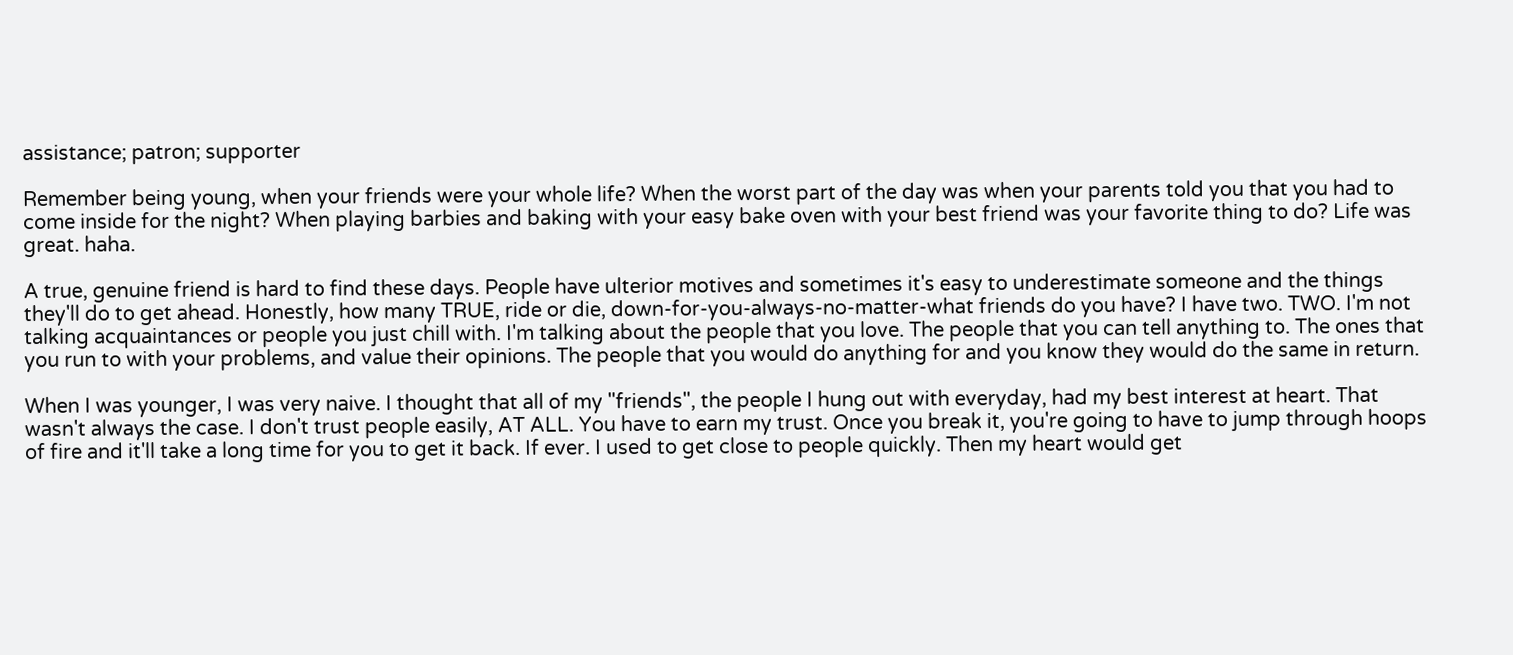assistance; patron; supporter

Remember being young, when your friends were your whole life? When the worst part of the day was when your parents told you that you had to come inside for the night? When playing barbies and baking with your easy bake oven with your best friend was your favorite thing to do? Life was great. haha.

A true, genuine friend is hard to find these days. People have ulterior motives and sometimes it's easy to underestimate someone and the things they'll do to get ahead. Honestly, how many TRUE, ride or die, down-for-you-always-no-matter-what friends do you have? I have two. TWO. I'm not talking acquaintances or people you just chill with. I'm talking about the people that you love. The people that you can tell anything to. The ones that you run to with your problems, and value their opinions. The people that you would do anything for and you know they would do the same in return.

When I was younger, I was very naive. I thought that all of my "friends", the people I hung out with everyday, had my best interest at heart. That wasn't always the case. I don't trust people easily, AT ALL. You have to earn my trust. Once you break it, you're going to have to jump through hoops of fire and it'll take a long time for you to get it back. If ever. I used to get close to people quickly. Then my heart would get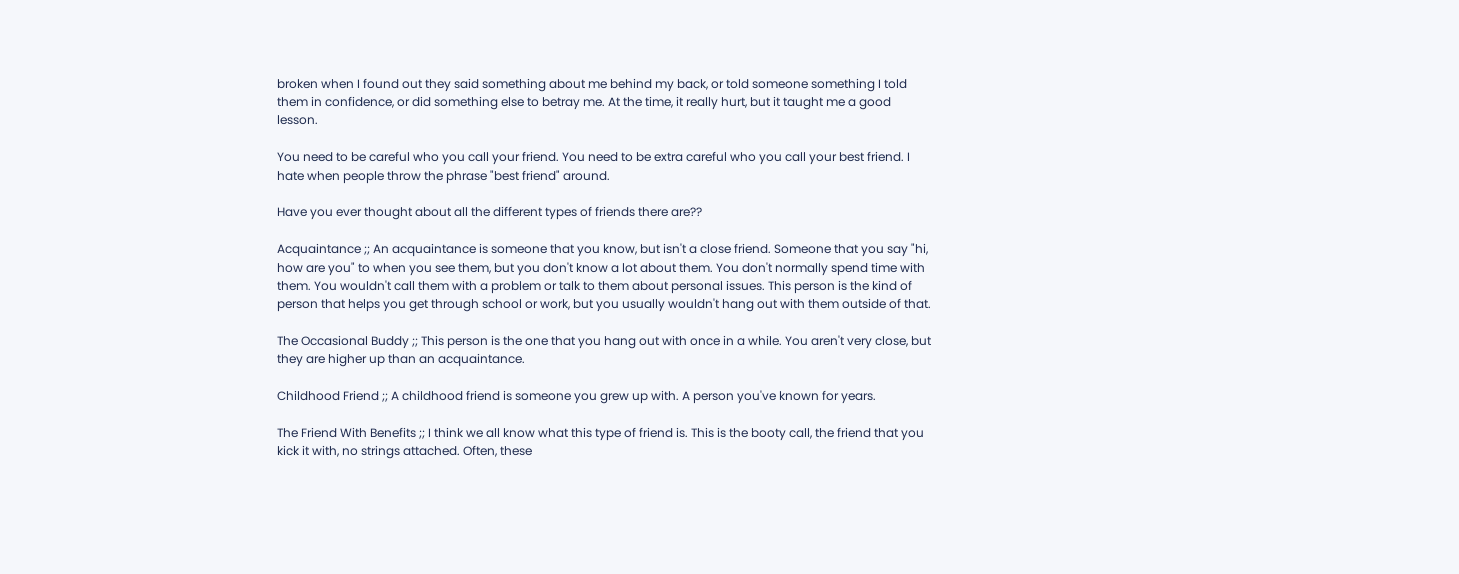broken when I found out they said something about me behind my back, or told someone something I told them in confidence, or did something else to betray me. At the time, it really hurt, but it taught me a good lesson.

You need to be careful who you call your friend. You need to be extra careful who you call your best friend. I hate when people throw the phrase "best friend" around.

Have you ever thought about all the different types of friends there are??

Acquaintance ;; An acquaintance is someone that you know, but isn't a close friend. Someone that you say "hi, how are you" to when you see them, but you don't know a lot about them. You don't normally spend time with them. You wouldn't call them with a problem or talk to them about personal issues. This person is the kind of person that helps you get through school or work, but you usually wouldn't hang out with them outside of that.

The Occasional Buddy ;; This person is the one that you hang out with once in a while. You aren't very close, but they are higher up than an acquaintance.

Childhood Friend ;; A childhood friend is someone you grew up with. A person you've known for years.

The Friend With Benefits ;; I think we all know what this type of friend is. This is the booty call, the friend that you kick it with, no strings attached. Often, these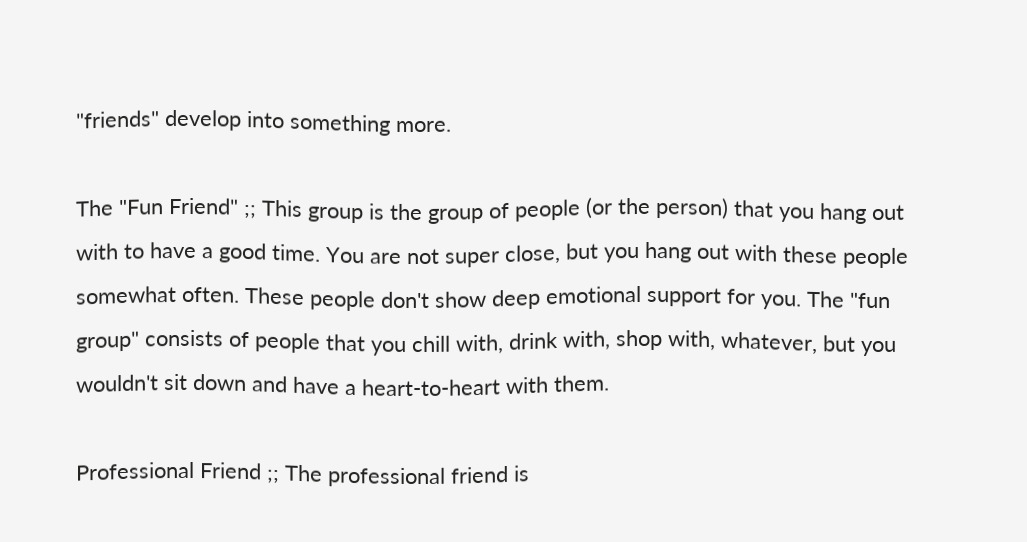"friends" develop into something more.

The "Fun Friend" ;; This group is the group of people (or the person) that you hang out with to have a good time. You are not super close, but you hang out with these people somewhat often. These people don't show deep emotional support for you. The "fun group" consists of people that you chill with, drink with, shop with, whatever, but you wouldn't sit down and have a heart-to-heart with them.

Professional Friend ;; The professional friend is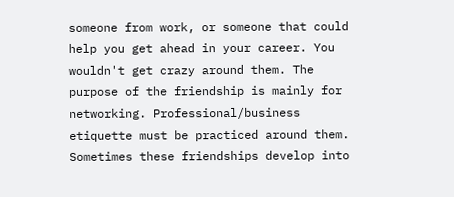someone from work, or someone that could help you get ahead in your career. You wouldn't get crazy around them. The purpose of the friendship is mainly for networking. Professional/business etiquette must be practiced around them. Sometimes these friendships develop into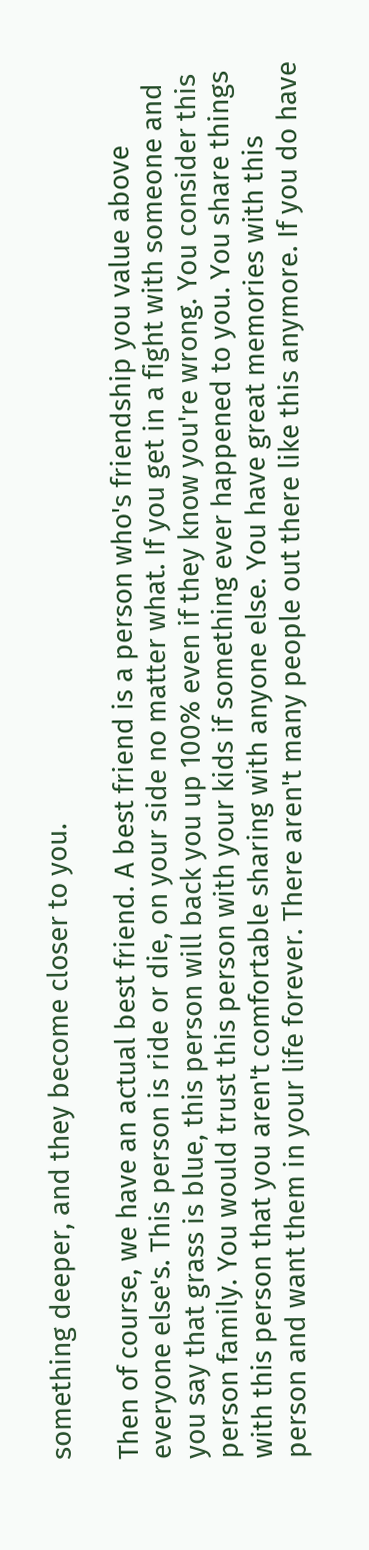something deeper, and they become closer to you.

Then of course, we have an actual best friend. A best friend is a person who's friendship you value above everyone else's. This person is ride or die, on your side no matter what. If you get in a fight with someone and you say that grass is blue, this person will back you up 100% even if they know you're wrong. You consider this person family. You would trust this person with your kids if something ever happened to you. You share things with this person that you aren't comfortable sharing with anyone else. You have great memories with this person and want them in your life forever. There aren't many people out there like this anymore. If you do have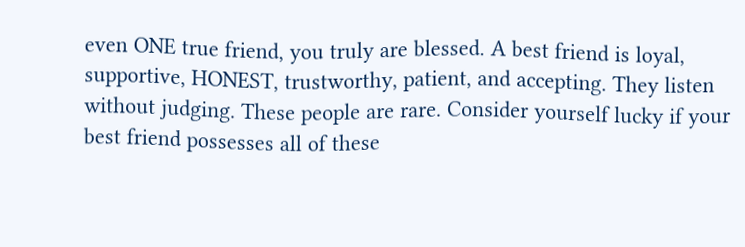even ONE true friend, you truly are blessed. A best friend is loyal, supportive, HONEST, trustworthy, patient, and accepting. They listen without judging. These people are rare. Consider yourself lucky if your best friend possesses all of these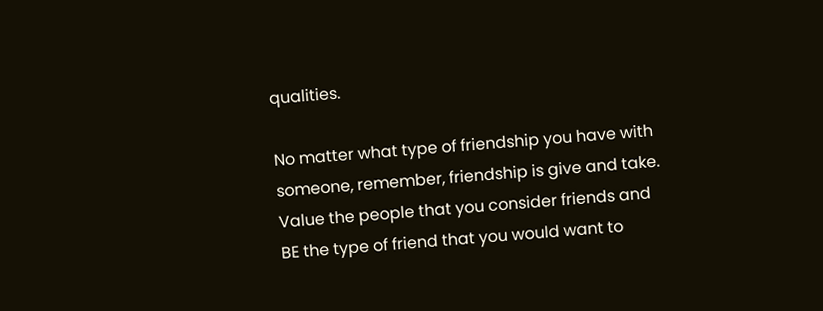qualities.

No matter what type of friendship you have with someone, remember, friendship is give and take. Value the people that you consider friends and BE the type of friend that you would want to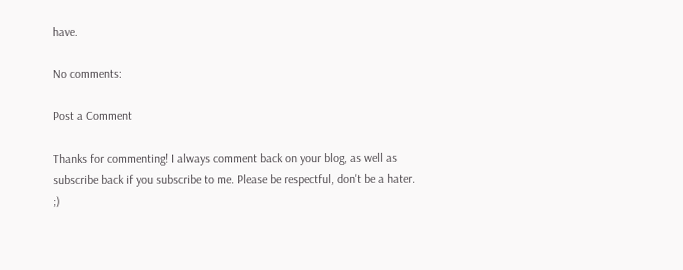have.

No comments:

Post a Comment

Thanks for commenting! I always comment back on your blog, as well as subscribe back if you subscribe to me. Please be respectful, don't be a hater. ;)